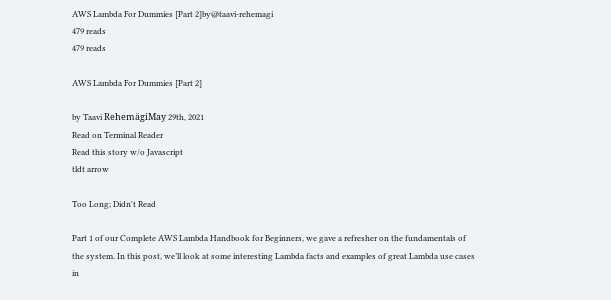AWS Lambda For Dummies [Part 2]by@taavi-rehemagi
479 reads
479 reads

AWS Lambda For Dummies [Part 2]

by Taavi RehemägiMay 29th, 2021
Read on Terminal Reader
Read this story w/o Javascript
tldt arrow

Too Long; Didn't Read

Part 1 of our Complete AWS Lambda Handbook for Beginners, we gave a refresher on the fundamentals of the system. In this post, we’ll look at some interesting Lambda facts and examples of great Lambda use cases in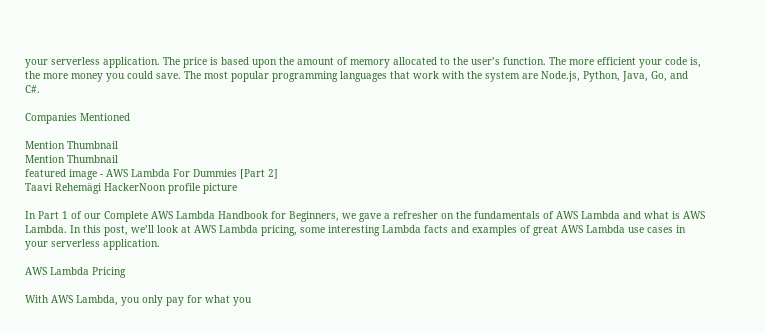your serverless application. The price is based upon the amount of memory allocated to the user’s function. The more efficient your code is, the more money you could save. The most popular programming languages that work with the system are Node.js, Python, Java, Go, and C#.

Companies Mentioned

Mention Thumbnail
Mention Thumbnail
featured image - AWS Lambda For Dummies [Part 2]
Taavi Rehemägi HackerNoon profile picture

In Part 1 of our Complete AWS Lambda Handbook for Beginners, we gave a refresher on the fundamentals of AWS Lambda and what is AWS Lambda. In this post, we’ll look at AWS Lambda pricing, some interesting Lambda facts and examples of great AWS Lambda use cases in your serverless application.

AWS Lambda Pricing

With AWS Lambda, you only pay for what you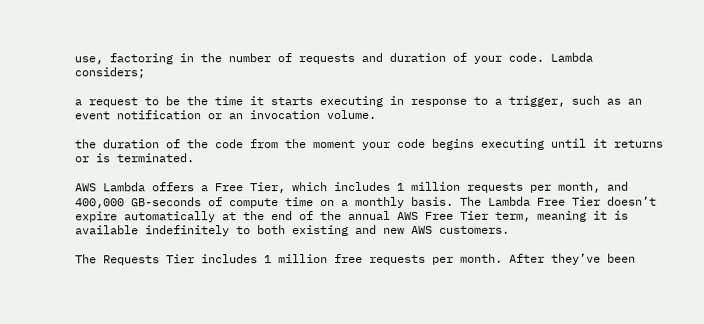use, factoring in the number of requests and duration of your code. Lambda considers;

a request to be the time it starts executing in response to a trigger, such as an event notification or an invocation volume.

the duration of the code from the moment your code begins executing until it returns or is terminated.

AWS Lambda offers a Free Tier, which includes 1 million requests per month, and 400,000 GB-seconds of compute time on a monthly basis. The Lambda Free Tier doesn’t expire automatically at the end of the annual AWS Free Tier term, meaning it is available indefinitely to both existing and new AWS customers.

The Requests Tier includes 1 million free requests per month. After they’ve been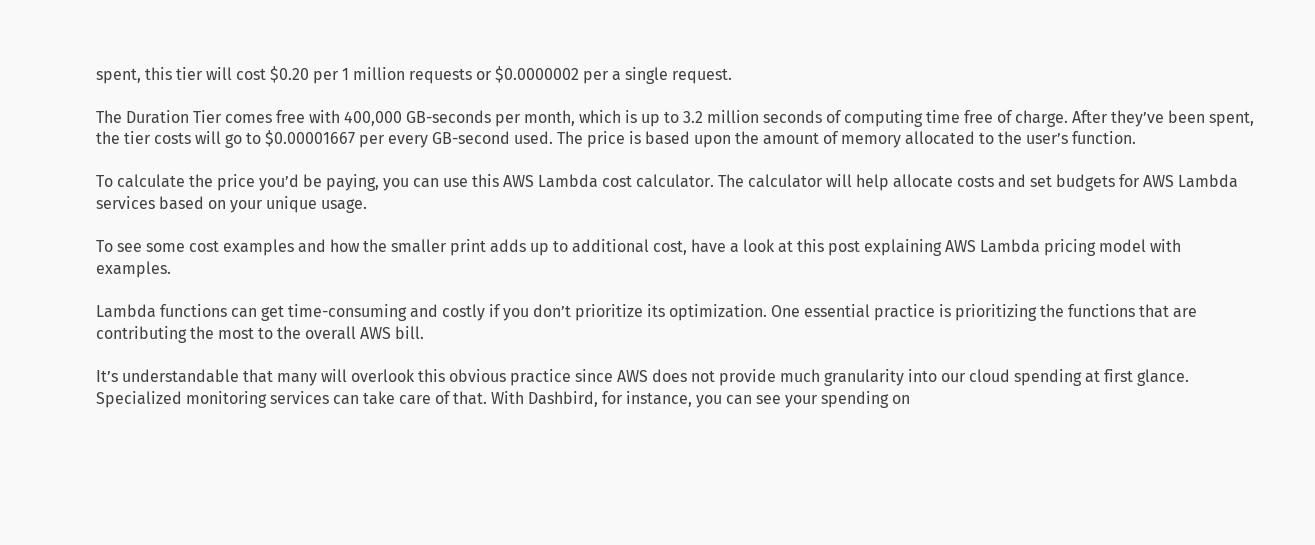spent, this tier will cost $0.20 per 1 million requests or $0.0000002 per a single request.

The Duration Tier comes free with 400,000 GB-seconds per month, which is up to 3.2 million seconds of computing time free of charge. After they’ve been spent, the tier costs will go to $0.00001667 per every GB-second used. The price is based upon the amount of memory allocated to the user’s function.

To calculate the price you’d be paying, you can use this AWS Lambda cost calculator. The calculator will help allocate costs and set budgets for AWS Lambda services based on your unique usage.

To see some cost examples and how the smaller print adds up to additional cost, have a look at this post explaining AWS Lambda pricing model with examples.

Lambda functions can get time-consuming and costly if you don’t prioritize its optimization. One essential practice is prioritizing the functions that are contributing the most to the overall AWS bill.

It’s understandable that many will overlook this obvious practice since AWS does not provide much granularity into our cloud spending at first glance. Specialized monitoring services can take care of that. With Dashbird, for instance, you can see your spending on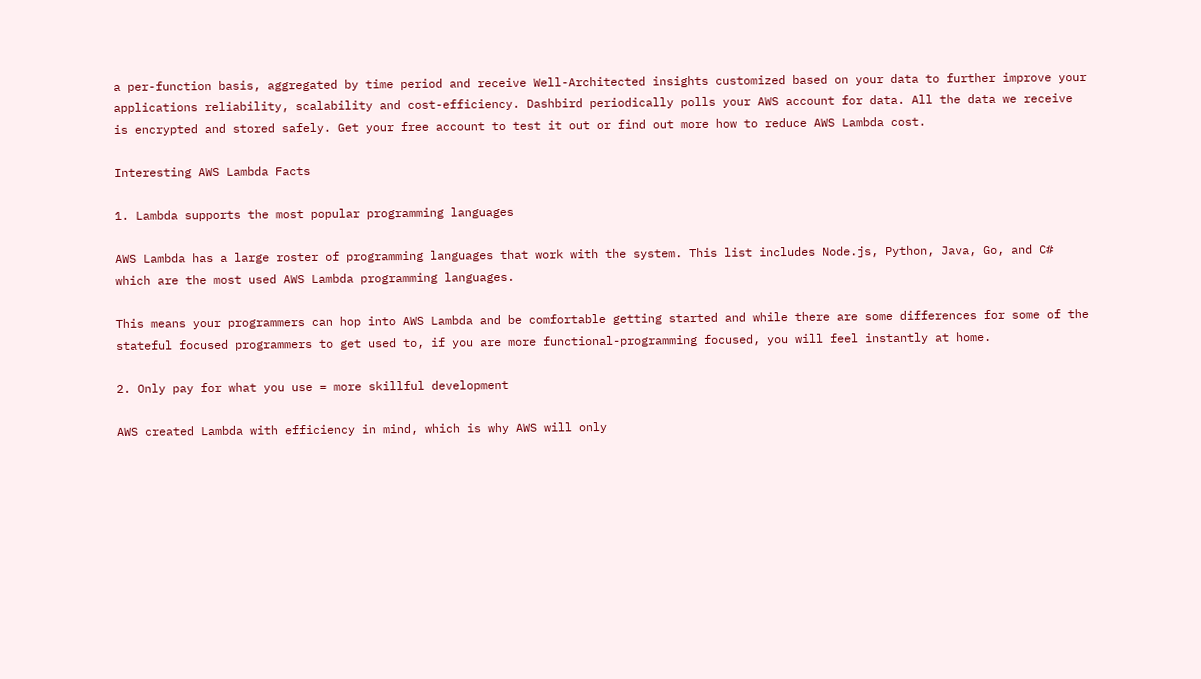a per-function basis, aggregated by time period and receive Well-Architected insights customized based on your data to further improve your applications reliability, scalability and cost-efficiency. Dashbird periodically polls your AWS account for data. All the data we receive is encrypted and stored safely. Get your free account to test it out or find out more how to reduce AWS Lambda cost.

Interesting AWS Lambda Facts

1. Lambda supports the most popular programming languages

AWS Lambda has a large roster of programming languages that work with the system. This list includes Node.js, Python, Java, Go, and C# which are the most used AWS Lambda programming languages.

This means your programmers can hop into AWS Lambda and be comfortable getting started and while there are some differences for some of the stateful focused programmers to get used to, if you are more functional-programming focused, you will feel instantly at home.

2. Only pay for what you use = more skillful development

AWS created Lambda with efficiency in mind, which is why AWS will only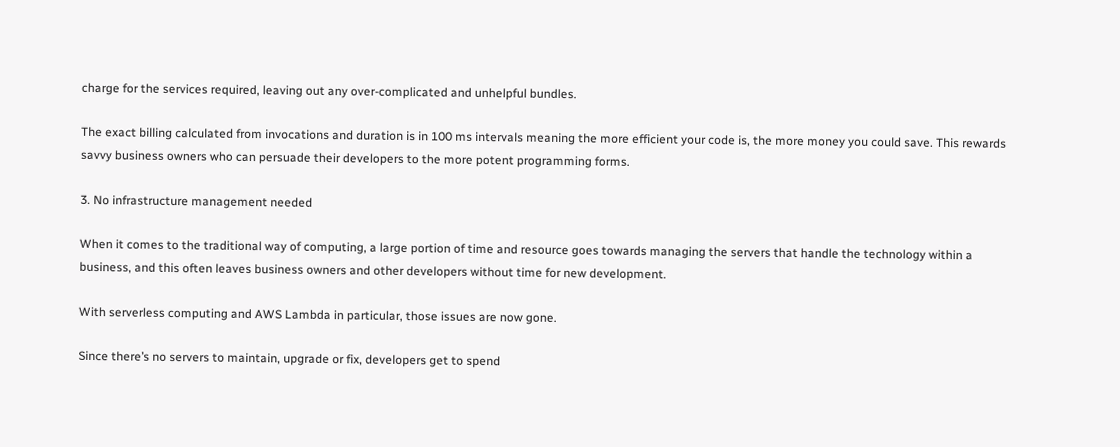charge for the services required, leaving out any over-complicated and unhelpful bundles.

The exact billing calculated from invocations and duration is in 100 ms intervals meaning the more efficient your code is, the more money you could save. This rewards savvy business owners who can persuade their developers to the more potent programming forms.

3. No infrastructure management needed

When it comes to the traditional way of computing, a large portion of time and resource goes towards managing the servers that handle the technology within a business, and this often leaves business owners and other developers without time for new development.

With serverless computing and AWS Lambda in particular, those issues are now gone.

Since there’s no servers to maintain, upgrade or fix, developers get to spend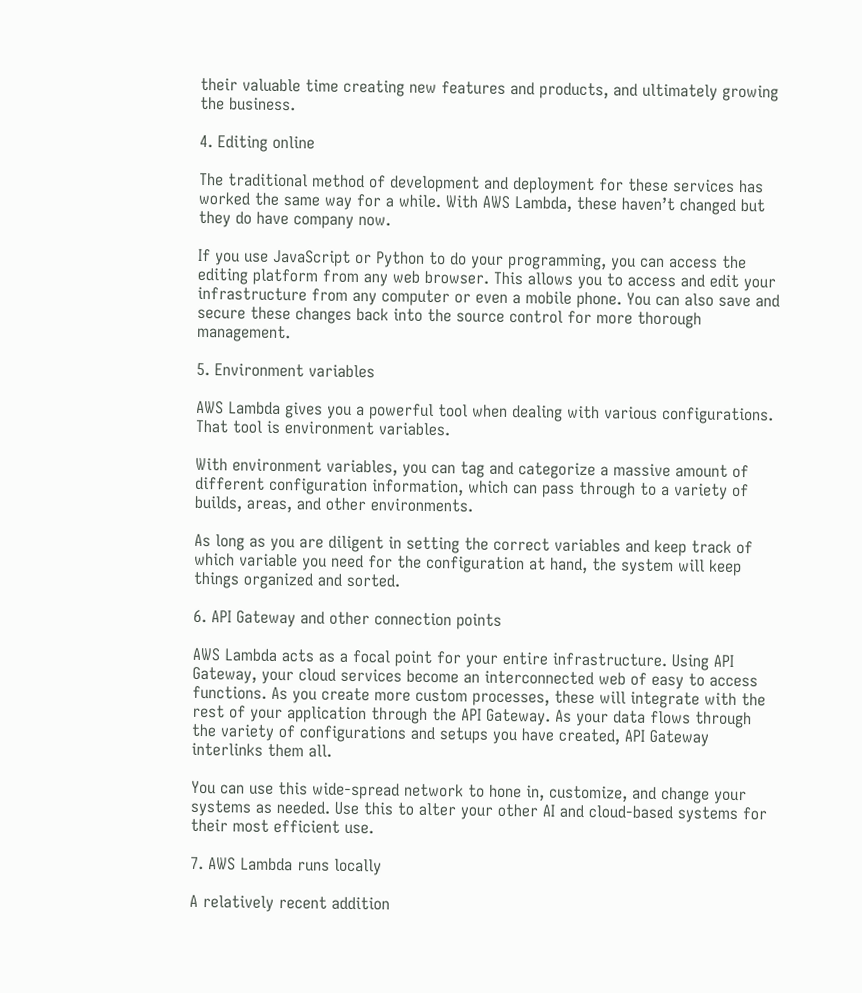their valuable time creating new features and products, and ultimately growing the business.

4. Editing online

The traditional method of development and deployment for these services has worked the same way for a while. With AWS Lambda, these haven’t changed but they do have company now.

If you use JavaScript or Python to do your programming, you can access the editing platform from any web browser. This allows you to access and edit your infrastructure from any computer or even a mobile phone. You can also save and secure these changes back into the source control for more thorough management.

5. Environment variables

AWS Lambda gives you a powerful tool when dealing with various configurations. That tool is environment variables.

With environment variables, you can tag and categorize a massive amount of different configuration information, which can pass through to a variety of builds, areas, and other environments.

As long as you are diligent in setting the correct variables and keep track of which variable you need for the configuration at hand, the system will keep things organized and sorted.

6. API Gateway and other connection points

AWS Lambda acts as a focal point for your entire infrastructure. Using API Gateway, your cloud services become an interconnected web of easy to access functions. As you create more custom processes, these will integrate with the rest of your application through the API Gateway. As your data flows through the variety of configurations and setups you have created, API Gateway interlinks them all.

You can use this wide-spread network to hone in, customize, and change your systems as needed. Use this to alter your other AI and cloud-based systems for their most efficient use.

7. AWS Lambda runs locally

A relatively recent addition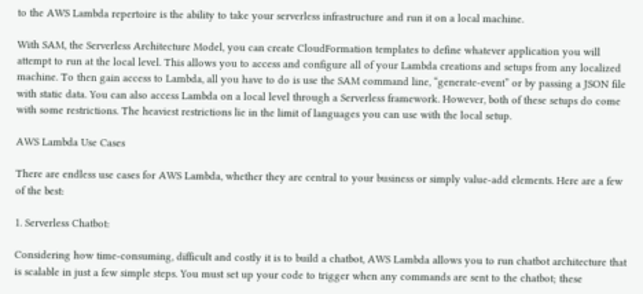to the AWS Lambda repertoire is the ability to take your serverless infrastructure and run it on a local machine.

With SAM, the Serverless Architecture Model, you can create CloudFormation templates to define whatever application you will attempt to run at the local level. This allows you to access and configure all of your Lambda creations and setups from any localized machine. To then gain access to Lambda, all you have to do is use the SAM command line, “generate-event” or by passing a JSON file with static data. You can also access Lambda on a local level through a Serverless framework. However, both of these setups do come with some restrictions. The heaviest restrictions lie in the limit of languages you can use with the local setup.

AWS Lambda Use Cases

There are endless use cases for AWS Lambda, whether they are central to your business or simply value-add elements. Here are a few of the best:

1. Serverless Chatbot:

Considering how time-consuming, difficult and costly it is to build a chatbot, AWS Lambda allows you to run chatbot architecture that is scalable in just a few simple steps. You must set up your code to trigger when any commands are sent to the chatbot; these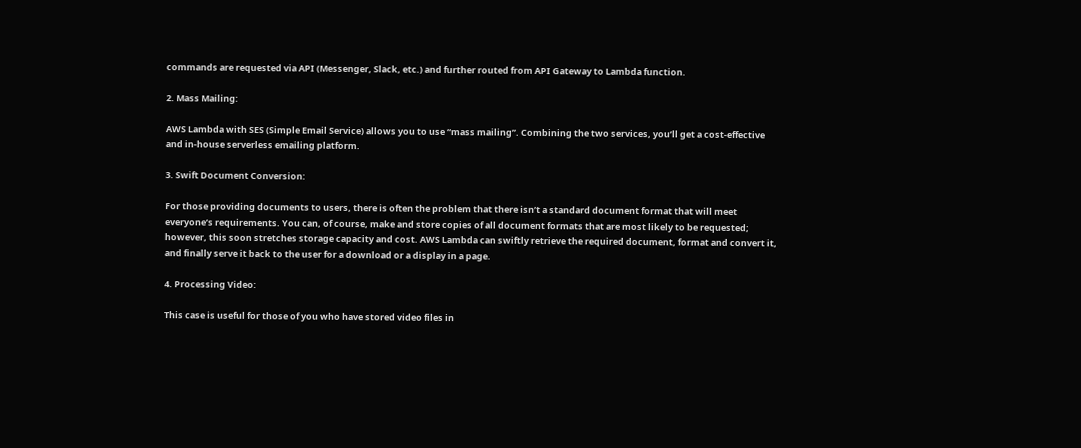commands are requested via API (Messenger, Slack, etc.) and further routed from API Gateway to Lambda function.

2. Mass Mailing:

AWS Lambda with SES (Simple Email Service) allows you to use “mass mailing”. Combining the two services, you’ll get a cost-effective and in-house serverless emailing platform.

3. Swift Document Conversion:

For those providing documents to users, there is often the problem that there isn’t a standard document format that will meet everyone’s requirements. You can, of course, make and store copies of all document formats that are most likely to be requested; however, this soon stretches storage capacity and cost. AWS Lambda can swiftly retrieve the required document, format and convert it, and finally serve it back to the user for a download or a display in a page.

4. Processing Video:

This case is useful for those of you who have stored video files in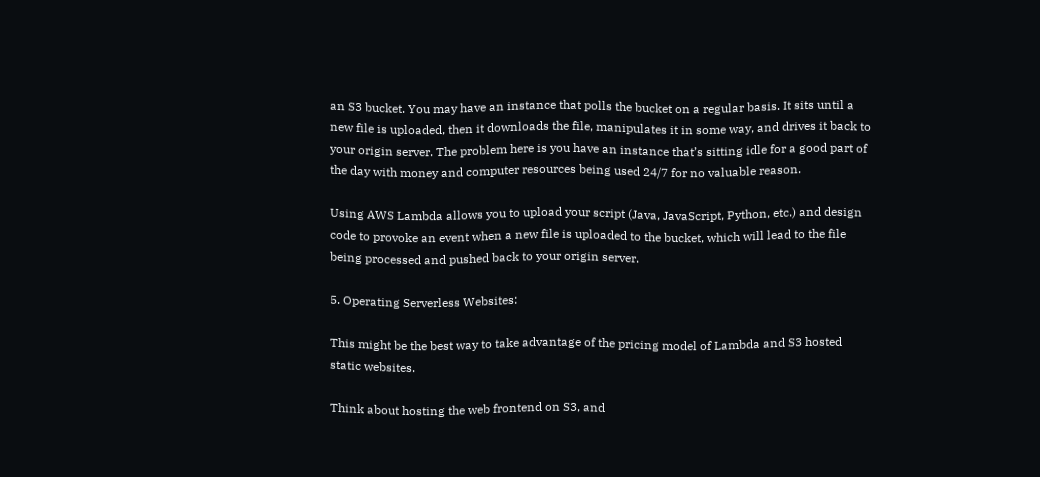an S3 bucket. You may have an instance that polls the bucket on a regular basis. It sits until a new file is uploaded, then it downloads the file, manipulates it in some way, and drives it back to your origin server. The problem here is you have an instance that’s sitting idle for a good part of the day with money and computer resources being used 24/7 for no valuable reason.

Using AWS Lambda allows you to upload your script (Java, JavaScript, Python, etc.) and design code to provoke an event when a new file is uploaded to the bucket, which will lead to the file being processed and pushed back to your origin server.

5. Operating Serverless Websites:

This might be the best way to take advantage of the pricing model of Lambda and S3 hosted static websites.

Think about hosting the web frontend on S3, and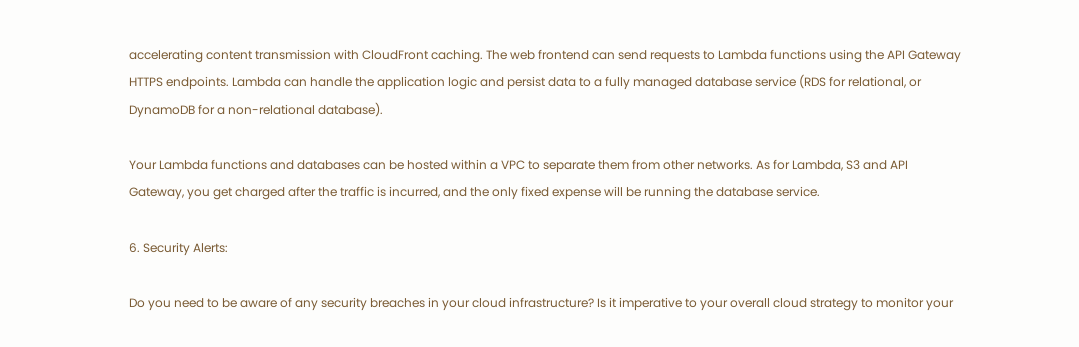accelerating content transmission with CloudFront caching. The web frontend can send requests to Lambda functions using the API Gateway HTTPS endpoints. Lambda can handle the application logic and persist data to a fully managed database service (RDS for relational, or DynamoDB for a non-relational database).

Your Lambda functions and databases can be hosted within a VPC to separate them from other networks. As for Lambda, S3 and API Gateway, you get charged after the traffic is incurred, and the only fixed expense will be running the database service.

6. Security Alerts:

Do you need to be aware of any security breaches in your cloud infrastructure? Is it imperative to your overall cloud strategy to monitor your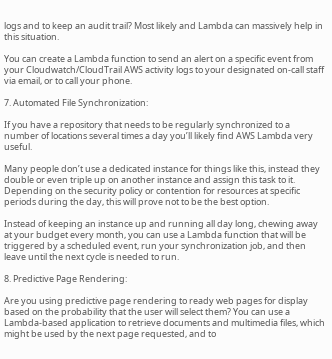logs and to keep an audit trail? Most likely and Lambda can massively help in this situation.

You can create a Lambda function to send an alert on a specific event from your Cloudwatch/CloudTrail AWS activity logs to your designated on-call staff via email, or to call your phone.

7. Automated File Synchronization:

If you have a repository that needs to be regularly synchronized to a number of locations several times a day you’ll likely find AWS Lambda very useful.

Many people don’t use a dedicated instance for things like this, instead they double or even triple up on another instance and assign this task to it. Depending on the security policy or contention for resources at specific periods during the day, this will prove not to be the best option.

Instead of keeping an instance up and running all day long, chewing away at your budget every month, you can use a Lambda function that will be triggered by a scheduled event, run your synchronization job, and then leave until the next cycle is needed to run.

8. Predictive Page Rendering:

Are you using predictive page rendering to ready web pages for display based on the probability that the user will select them? You can use a Lambda-based application to retrieve documents and multimedia files, which might be used by the next page requested, and to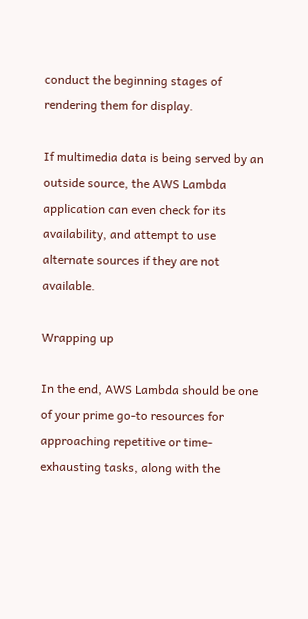conduct the beginning stages of rendering them for display.

If multimedia data is being served by an outside source, the AWS Lambda application can even check for its availability, and attempt to use alternate sources if they are not available.

Wrapping up

In the end, AWS Lambda should be one of your prime go-to resources for approaching repetitive or time-exhausting tasks, along with the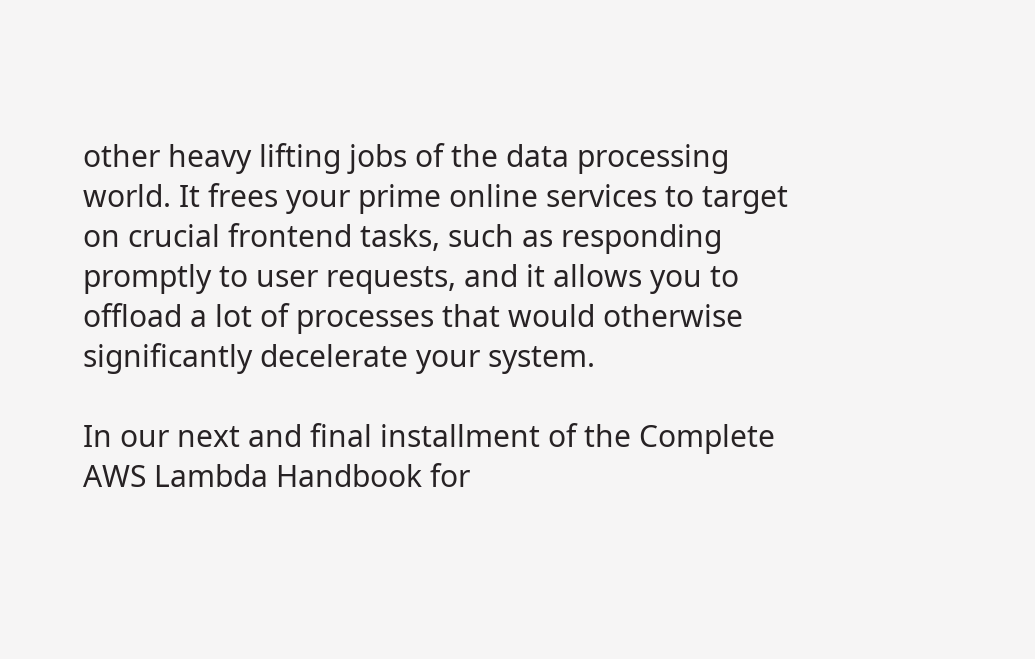other heavy lifting jobs of the data processing world. It frees your prime online services to target on crucial frontend tasks, such as responding promptly to user requests, and it allows you to offload a lot of processes that would otherwise significantly decelerate your system.

In our next and final installment of the Complete AWS Lambda Handbook for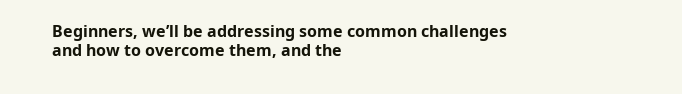Beginners, we’ll be addressing some common challenges and how to overcome them, and the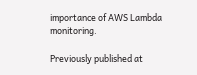importance of AWS Lambda monitoring.

Previously published at